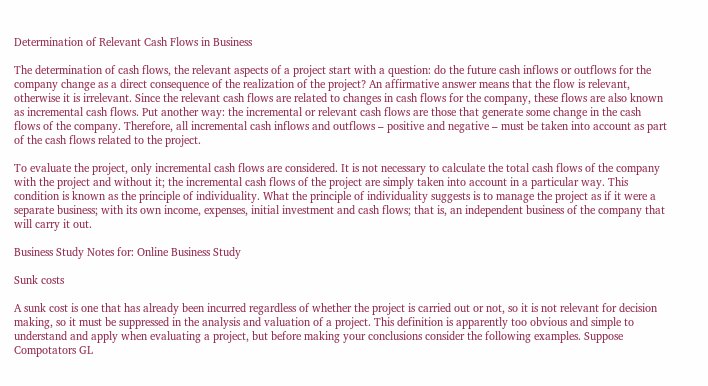Determination of Relevant Cash Flows in Business

The determination of cash flows, the relevant aspects of a project start with a question: do the future cash inflows or outflows for the company change as a direct consequence of the realization of the project? An affirmative answer means that the flow is relevant, otherwise it is irrelevant. Since the relevant cash flows are related to changes in cash flows for the company, these flows are also known as incremental cash flows. Put another way: the incremental or relevant cash flows are those that generate some change in the cash flows of the company. Therefore, all incremental cash inflows and outflows – positive and negative – must be taken into account as part of the cash flows related to the project.

To evaluate the project, only incremental cash flows are considered. It is not necessary to calculate the total cash flows of the company with the project and without it; the incremental cash flows of the project are simply taken into account in a particular way. This condition is known as the principle of individuality. What the principle of individuality suggests is to manage the project as if it were a separate business; with its own income, expenses, initial investment and cash flows; that is, an independent business of the company that will carry it out.

Business Study Notes for: Online Business Study

Sunk costs

A sunk cost is one that has already been incurred regardless of whether the project is carried out or not, so it is not relevant for decision making, so it must be suppressed in the analysis and valuation of a project. This definition is apparently too obvious and simple to understand and apply when evaluating a project, but before making your conclusions consider the following examples. Suppose Compotators GL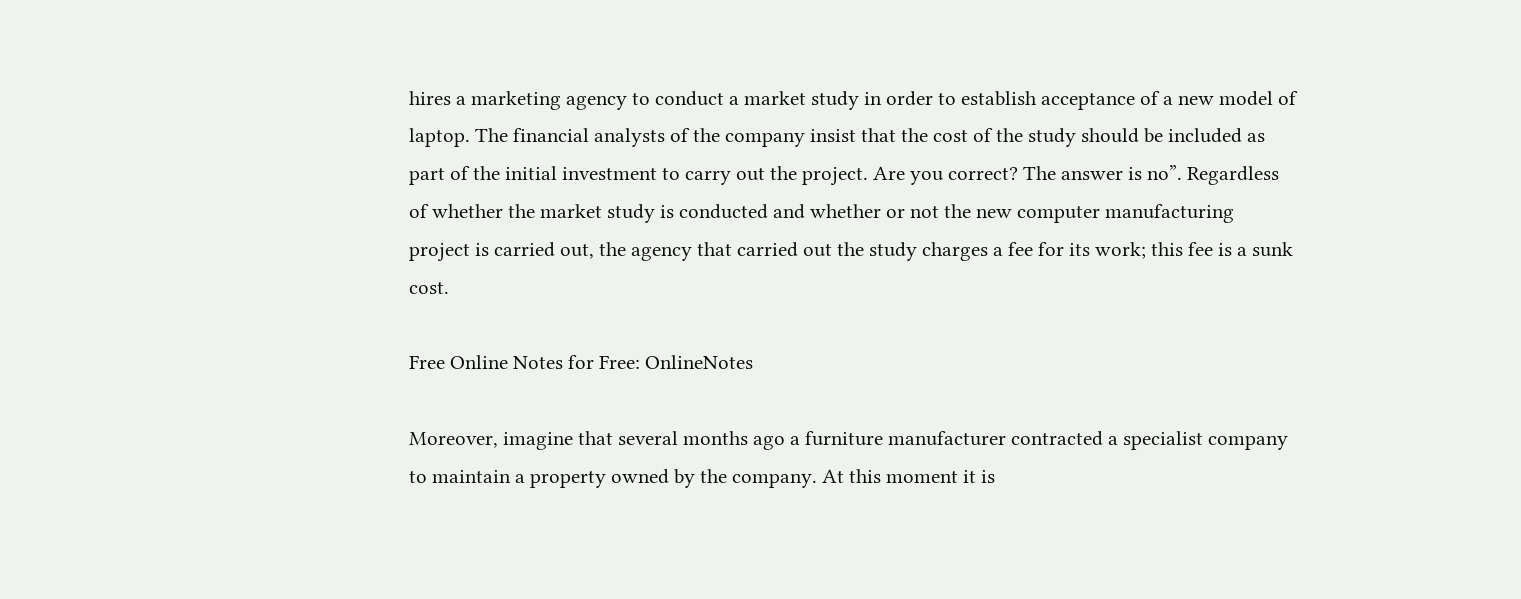hires a marketing agency to conduct a market study in order to establish acceptance of a new model of laptop. The financial analysts of the company insist that the cost of the study should be included as part of the initial investment to carry out the project. Are you correct? The answer is no”. Regardless of whether the market study is conducted and whether or not the new computer manufacturing project is carried out, the agency that carried out the study charges a fee for its work; this fee is a sunk cost.

Free Online Notes for Free: OnlineNotes

Moreover, imagine that several months ago a furniture manufacturer contracted a specialist company to maintain a property owned by the company. At this moment it is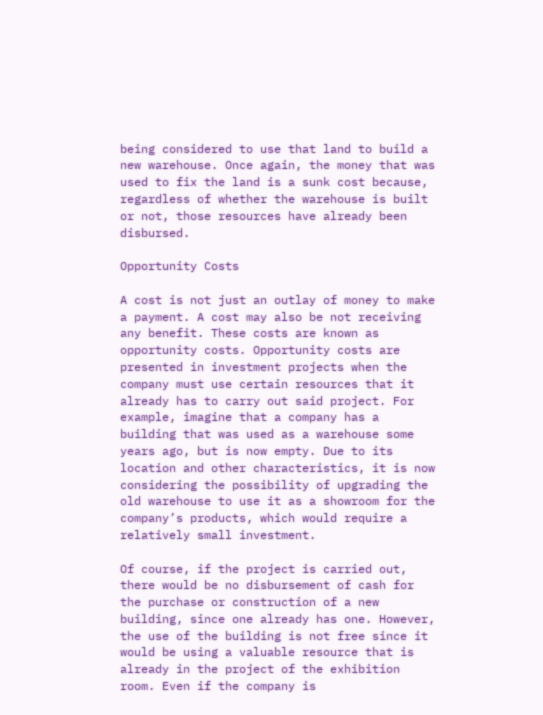being considered to use that land to build a new warehouse. Once again, the money that was used to fix the land is a sunk cost because, regardless of whether the warehouse is built or not, those resources have already been disbursed.

Opportunity Costs

A cost is not just an outlay of money to make a payment. A cost may also be not receiving any benefit. These costs are known as opportunity costs. Opportunity costs are presented in investment projects when the company must use certain resources that it already has to carry out said project. For example, imagine that a company has a building that was used as a warehouse some years ago, but is now empty. Due to its location and other characteristics, it is now considering the possibility of upgrading the old warehouse to use it as a showroom for the company’s products, which would require a relatively small investment.

Of course, if the project is carried out, there would be no disbursement of cash for the purchase or construction of a new building, since one already has one. However, the use of the building is not free since it would be using a valuable resource that is already in the project of the exhibition room. Even if the company is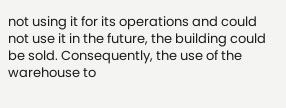not using it for its operations and could not use it in the future, the building could be sold. Consequently, the use of the warehouse to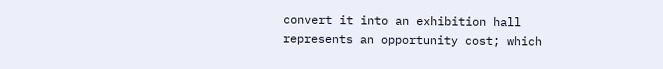convert it into an exhibition hall represents an opportunity cost; which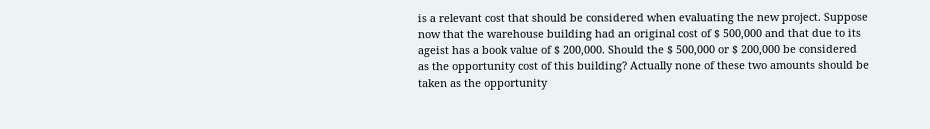is a relevant cost that should be considered when evaluating the new project. Suppose now that the warehouse building had an original cost of $ 500,000 and that due to its ageist has a book value of $ 200,000. Should the $ 500,000 or $ 200,000 be considered as the opportunity cost of this building? Actually none of these two amounts should be taken as the opportunity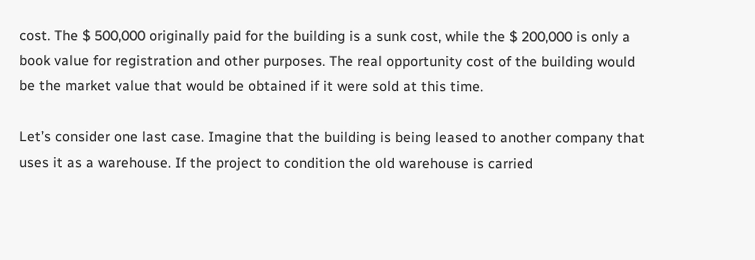cost. The $ 500,000 originally paid for the building is a sunk cost, while the $ 200,000 is only a book value for registration and other purposes. The real opportunity cost of the building would be the market value that would be obtained if it were sold at this time.

Let’s consider one last case. Imagine that the building is being leased to another company that uses it as a warehouse. If the project to condition the old warehouse is carried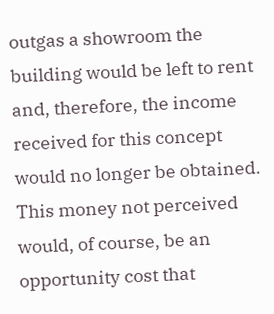outgas a showroom the building would be left to rent and, therefore, the income received for this concept would no longer be obtained. This money not perceived would, of course, be an opportunity cost that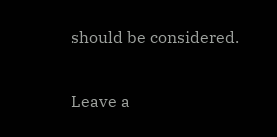should be considered.

Leave a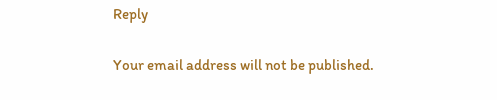Reply

Your email address will not be published.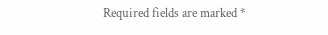Required fields are marked *